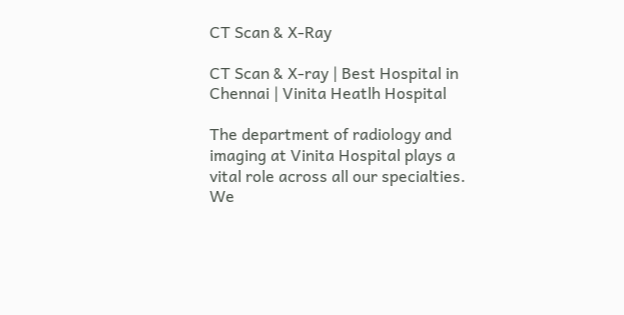CT Scan & X-Ray

CT Scan & X-ray | Best Hospital in Chennai | Vinita Heatlh Hospital

The department of radiology and imaging at Vinita Hospital plays a vital role across all our specialties. We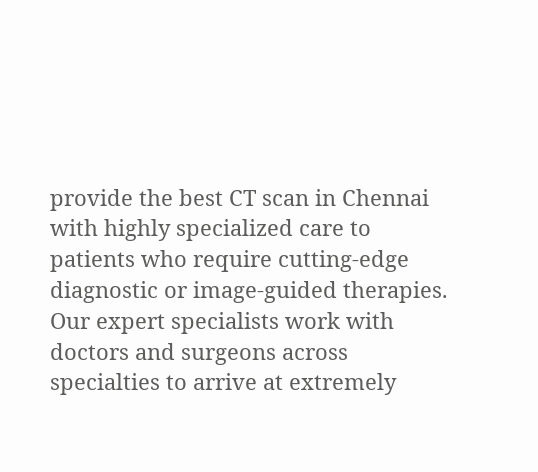provide the best CT scan in Chennai with highly specialized care to patients who require cutting-edge diagnostic or image-guided therapies. Our expert specialists work with doctors and surgeons across specialties to arrive at extremely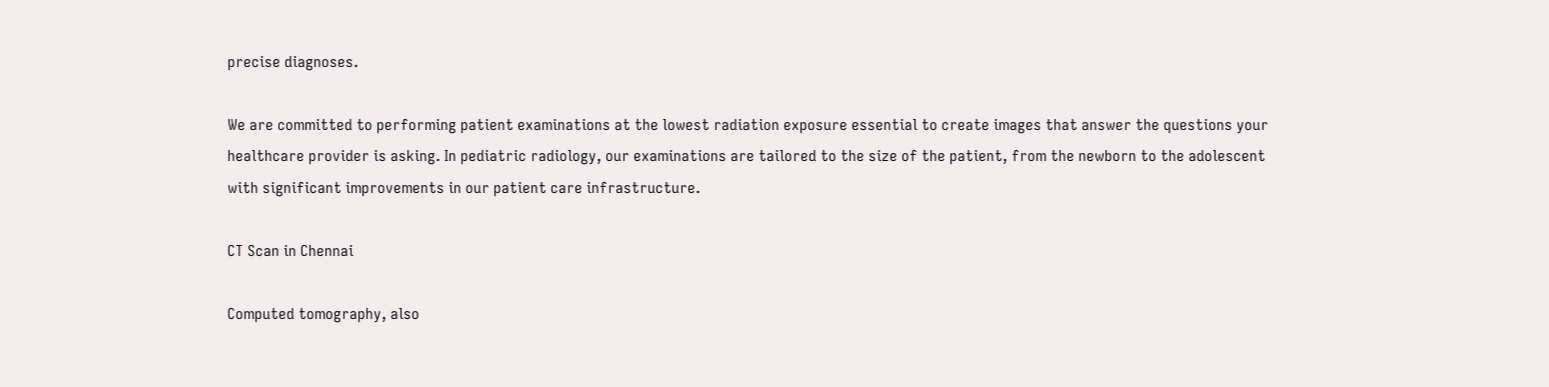precise diagnoses.

We are committed to performing patient examinations at the lowest radiation exposure essential to create images that answer the questions your healthcare provider is asking. In pediatric radiology, our examinations are tailored to the size of the patient, from the newborn to the adolescent with significant improvements in our patient care infrastructure.

CT Scan in Chennai

Computed tomography, also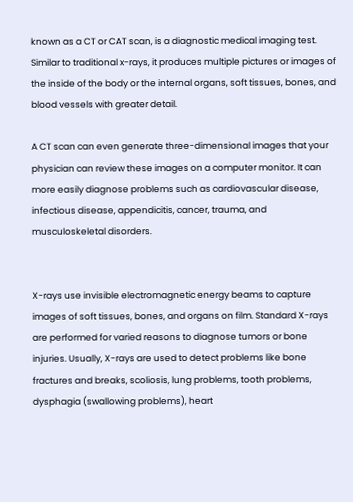known as a CT or CAT scan, is a diagnostic medical imaging test. Similar to traditional x-rays, it produces multiple pictures or images of the inside of the body or the internal organs, soft tissues, bones, and blood vessels with greater detail.

A CT scan can even generate three-dimensional images that your physician can review these images on a computer monitor. It can more easily diagnose problems such as cardiovascular disease, infectious disease, appendicitis, cancer, trauma, and musculoskeletal disorders.


X-rays use invisible electromagnetic energy beams to capture images of soft tissues, bones, and organs on film. Standard X-rays are performed for varied reasons to diagnose tumors or bone injuries. Usually, X-rays are used to detect problems like bone fractures and breaks, scoliosis, lung problems, tooth problems, dysphagia (swallowing problems), heart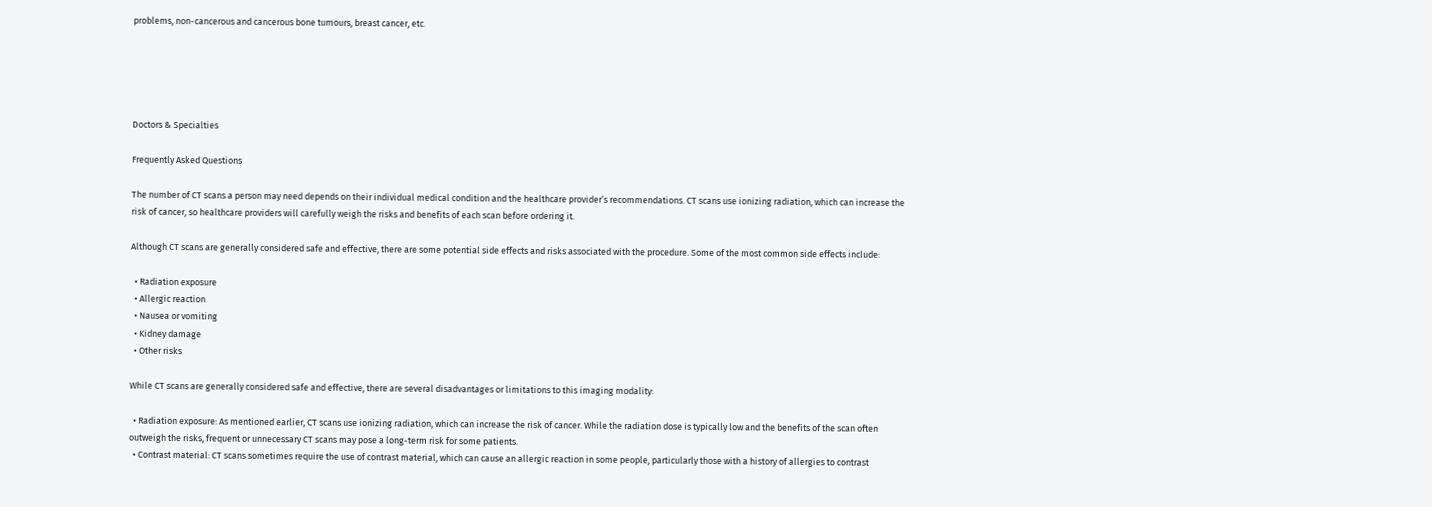problems, non-cancerous and cancerous bone tumours, breast cancer, etc.





Doctors & Specialties

Frequently Asked Questions

The number of CT scans a person may need depends on their individual medical condition and the healthcare provider’s recommendations. CT scans use ionizing radiation, which can increase the risk of cancer, so healthcare providers will carefully weigh the risks and benefits of each scan before ordering it.

Although CT scans are generally considered safe and effective, there are some potential side effects and risks associated with the procedure. Some of the most common side effects include:

  • Radiation exposure
  • Allergic reaction
  • Nausea or vomiting
  • Kidney damage
  • Other risks

While CT scans are generally considered safe and effective, there are several disadvantages or limitations to this imaging modality:

  • Radiation exposure: As mentioned earlier, CT scans use ionizing radiation, which can increase the risk of cancer. While the radiation dose is typically low and the benefits of the scan often outweigh the risks, frequent or unnecessary CT scans may pose a long-term risk for some patients.
  • Contrast material: CT scans sometimes require the use of contrast material, which can cause an allergic reaction in some people, particularly those with a history of allergies to contrast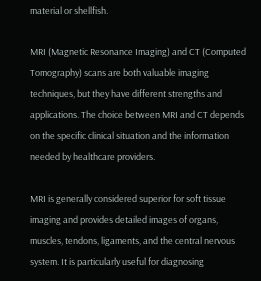material or shellfish.

MRI (Magnetic Resonance Imaging) and CT (Computed Tomography) scans are both valuable imaging techniques, but they have different strengths and applications. The choice between MRI and CT depends on the specific clinical situation and the information needed by healthcare providers.

MRI is generally considered superior for soft tissue imaging and provides detailed images of organs, muscles, tendons, ligaments, and the central nervous system. It is particularly useful for diagnosing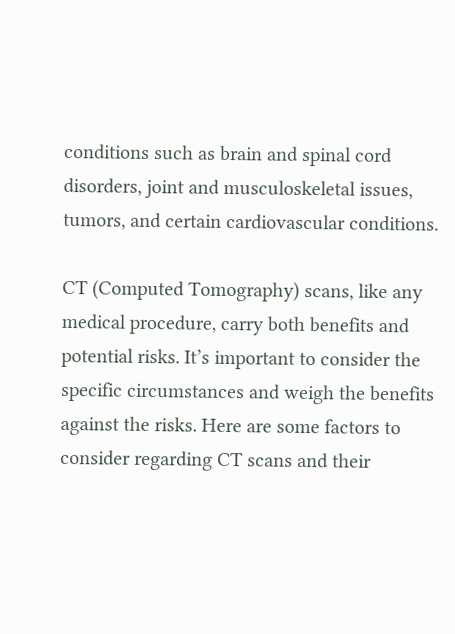conditions such as brain and spinal cord disorders, joint and musculoskeletal issues, tumors, and certain cardiovascular conditions.

CT (Computed Tomography) scans, like any medical procedure, carry both benefits and potential risks. It’s important to consider the specific circumstances and weigh the benefits against the risks. Here are some factors to consider regarding CT scans and their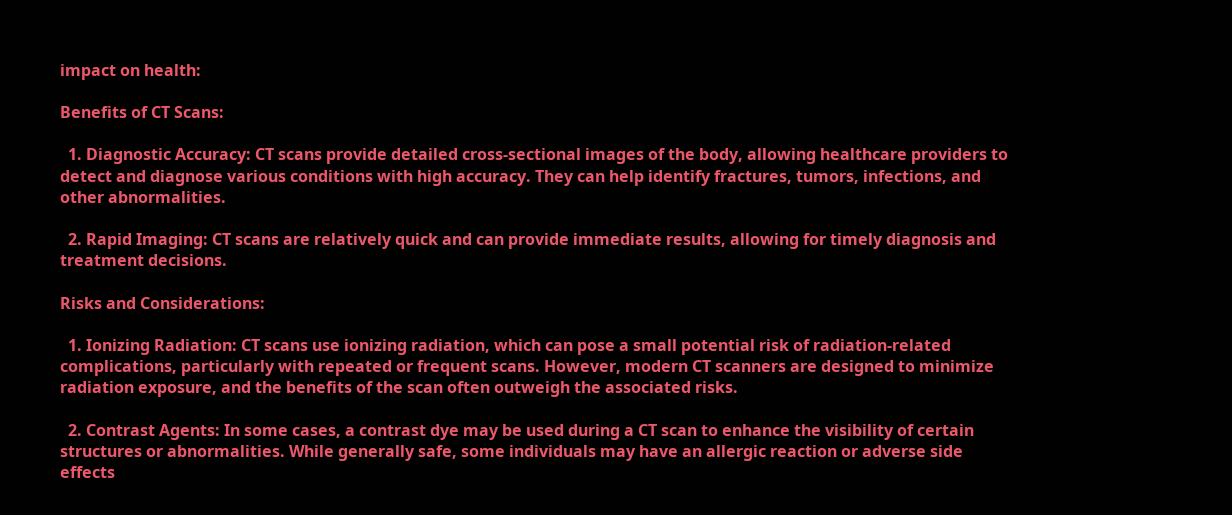impact on health:

Benefits of CT Scans:

  1. Diagnostic Accuracy: CT scans provide detailed cross-sectional images of the body, allowing healthcare providers to detect and diagnose various conditions with high accuracy. They can help identify fractures, tumors, infections, and other abnormalities.

  2. Rapid Imaging: CT scans are relatively quick and can provide immediate results, allowing for timely diagnosis and treatment decisions.

Risks and Considerations:

  1. Ionizing Radiation: CT scans use ionizing radiation, which can pose a small potential risk of radiation-related complications, particularly with repeated or frequent scans. However, modern CT scanners are designed to minimize radiation exposure, and the benefits of the scan often outweigh the associated risks.

  2. Contrast Agents: In some cases, a contrast dye may be used during a CT scan to enhance the visibility of certain structures or abnormalities. While generally safe, some individuals may have an allergic reaction or adverse side effects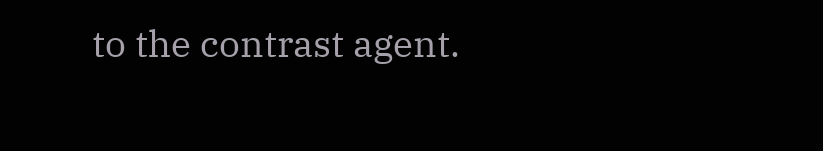to the contrast agent.